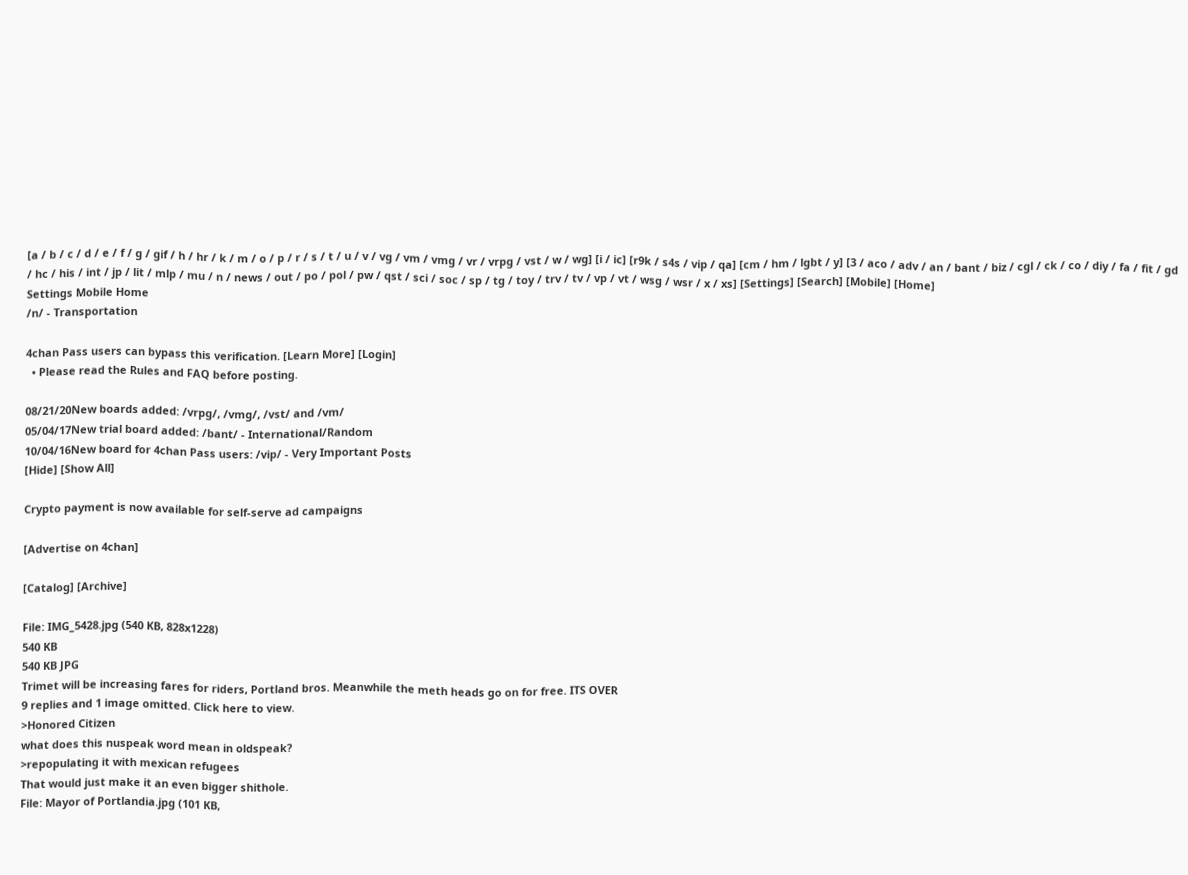[a / b / c / d / e / f / g / gif / h / hr / k / m / o / p / r / s / t / u / v / vg / vm / vmg / vr / vrpg / vst / w / wg] [i / ic] [r9k / s4s / vip / qa] [cm / hm / lgbt / y] [3 / aco / adv / an / bant / biz / cgl / ck / co / diy / fa / fit / gd / hc / his / int / jp / lit / mlp / mu / n / news / out / po / pol / pw / qst / sci / soc / sp / tg / toy / trv / tv / vp / vt / wsg / wsr / x / xs] [Settings] [Search] [Mobile] [Home]
Settings Mobile Home
/n/ - Transportation

4chan Pass users can bypass this verification. [Learn More] [Login]
  • Please read the Rules and FAQ before posting.

08/21/20New boards added: /vrpg/, /vmg/, /vst/ and /vm/
05/04/17New trial board added: /bant/ - International/Random
10/04/16New board for 4chan Pass users: /vip/ - Very Important Posts
[Hide] [Show All]

Crypto payment is now available for self-serve ad campaigns

[Advertise on 4chan]

[Catalog] [Archive]

File: IMG_5428.jpg (540 KB, 828x1228)
540 KB
540 KB JPG
Trimet will be increasing fares for riders, Portland bros. Meanwhile the meth heads go on for free. ITS OVER
9 replies and 1 image omitted. Click here to view.
>Honored Citizen
what does this nuspeak word mean in oldspeak?
>repopulating it with mexican refugees
That would just make it an even bigger shithole.
File: Mayor of Portlandia.jpg (101 KB,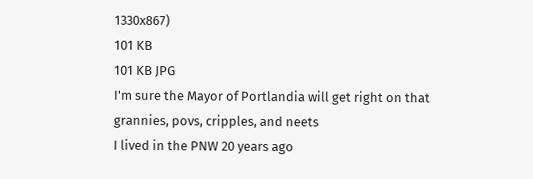1330x867)
101 KB
101 KB JPG
I'm sure the Mayor of Portlandia will get right on that
grannies, povs, cripples, and neets
I lived in the PNW 20 years ago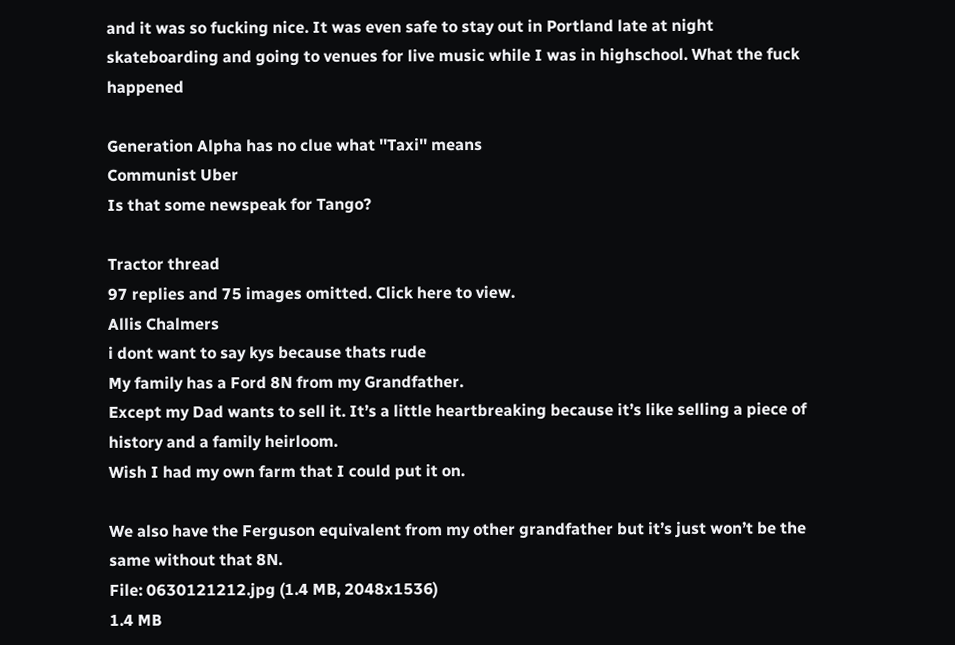and it was so fucking nice. It was even safe to stay out in Portland late at night skateboarding and going to venues for live music while I was in highschool. What the fuck happened

Generation Alpha has no clue what ''Taxi'' means
Communist Uber
Is that some newspeak for Tango?

Tractor thread
97 replies and 75 images omitted. Click here to view.
Allis Chalmers
i dont want to say kys because thats rude
My family has a Ford 8N from my Grandfather.
Except my Dad wants to sell it. It’s a little heartbreaking because it’s like selling a piece of history and a family heirloom.
Wish I had my own farm that I could put it on.

We also have the Ferguson equivalent from my other grandfather but it’s just won’t be the same without that 8N.
File: 0630121212.jpg (1.4 MB, 2048x1536)
1.4 MB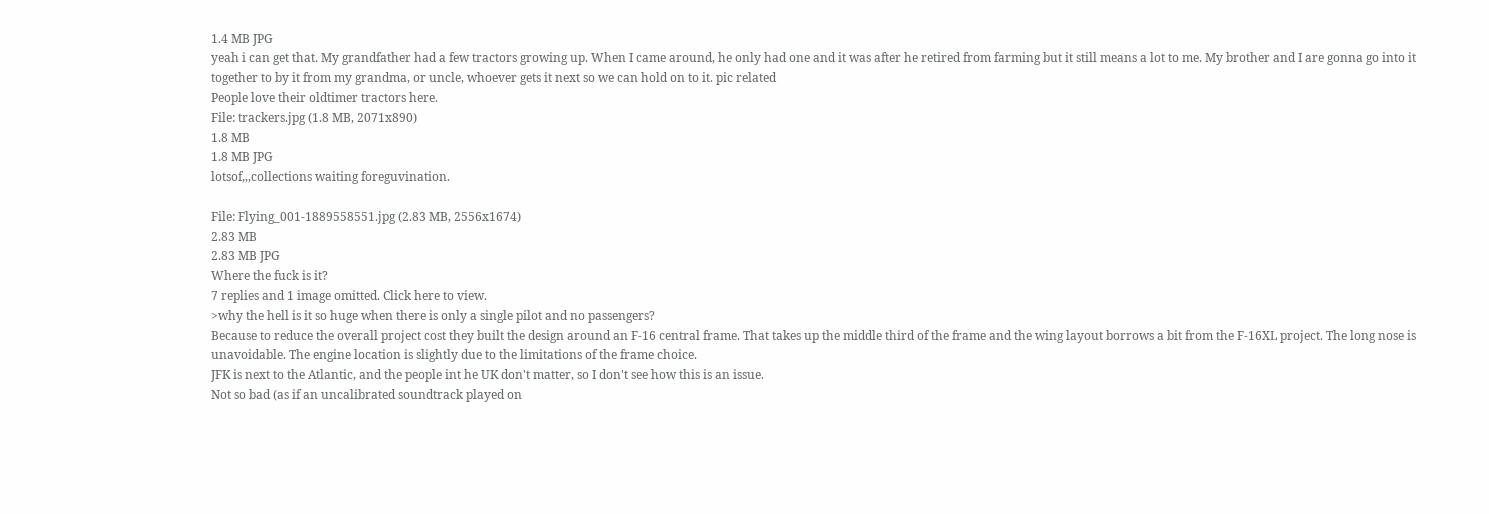1.4 MB JPG
yeah i can get that. My grandfather had a few tractors growing up. When I came around, he only had one and it was after he retired from farming but it still means a lot to me. My brother and I are gonna go into it together to by it from my grandma, or uncle, whoever gets it next so we can hold on to it. pic related
People love their oldtimer tractors here.
File: trackers.jpg (1.8 MB, 2071x890)
1.8 MB
1.8 MB JPG
lotsof,,,collections waiting foreguvination.

File: Flying_001-1889558551.jpg (2.83 MB, 2556x1674)
2.83 MB
2.83 MB JPG
Where the fuck is it?
7 replies and 1 image omitted. Click here to view.
>why the hell is it so huge when there is only a single pilot and no passengers?
Because to reduce the overall project cost they built the design around an F-16 central frame. That takes up the middle third of the frame and the wing layout borrows a bit from the F-16XL project. The long nose is unavoidable. The engine location is slightly due to the limitations of the frame choice.
JFK is next to the Atlantic, and the people int he UK don't matter, so I don't see how this is an issue.
Not so bad (as if an uncalibrated soundtrack played on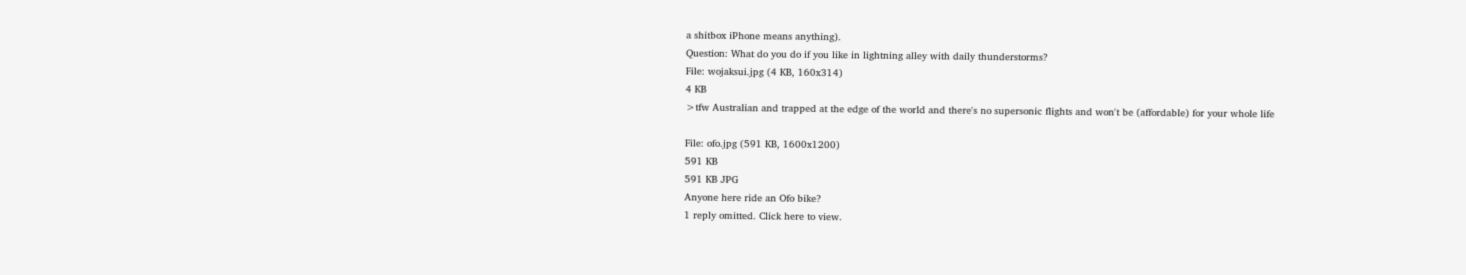a shitbox iPhone means anything).
Question: What do you do if you like in lightning alley with daily thunderstorms?
File: wojaksui.jpg (4 KB, 160x314)
4 KB
>tfw Australian and trapped at the edge of the world and there's no supersonic flights and won't be (affordable) for your whole life

File: ofo.jpg (591 KB, 1600x1200)
591 KB
591 KB JPG
Anyone here ride an Ofo bike?
1 reply omitted. Click here to view.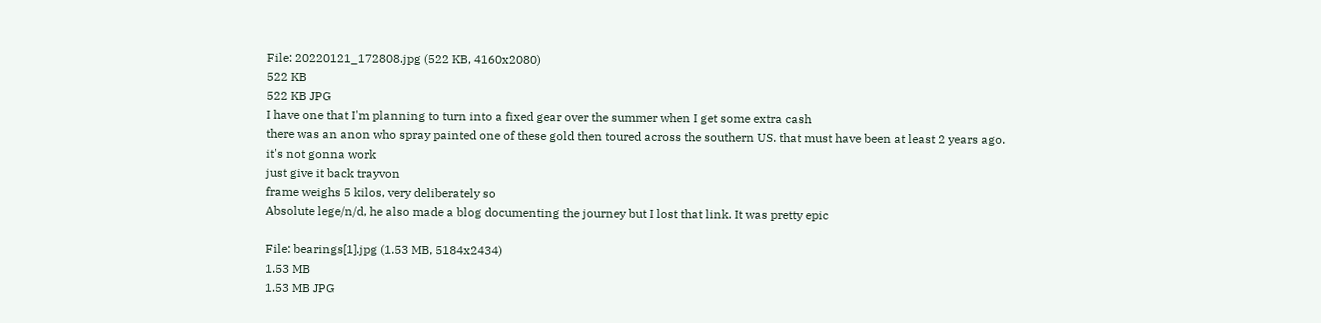File: 20220121_172808.jpg (522 KB, 4160x2080)
522 KB
522 KB JPG
I have one that I'm planning to turn into a fixed gear over the summer when I get some extra cash
there was an anon who spray painted one of these gold then toured across the southern US. that must have been at least 2 years ago.
it's not gonna work
just give it back trayvon
frame weighs 5 kilos, very deliberately so
Absolute lege/n/d, he also made a blog documenting the journey but I lost that link. It was pretty epic

File: bearings[1].jpg (1.53 MB, 5184x2434)
1.53 MB
1.53 MB JPG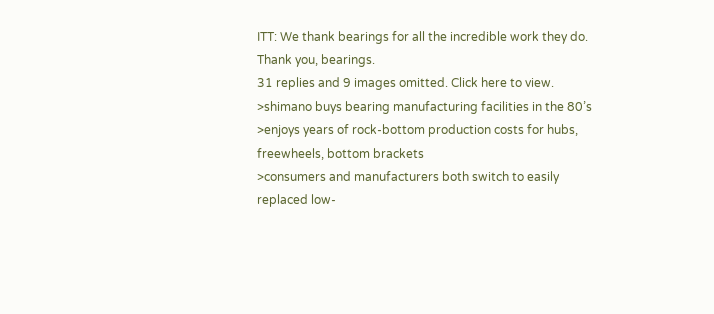ITT: We thank bearings for all the incredible work they do.
Thank you, bearings.
31 replies and 9 images omitted. Click here to view.
>shimano buys bearing manufacturing facilities in the 80’s
>enjoys years of rock-bottom production costs for hubs, freewheels, bottom brackets
>consumers and manufacturers both switch to easily replaced low-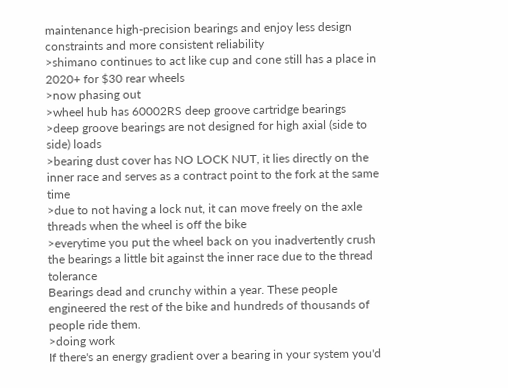maintenance high-precision bearings and enjoy less design constraints and more consistent reliability
>shimano continues to act like cup and cone still has a place in 2020+ for $30 rear wheels
>now phasing out
>wheel hub has 60002RS deep groove cartridge bearings
>deep groove bearings are not designed for high axial (side to side) loads
>bearing dust cover has NO LOCK NUT, it lies directly on the inner race and serves as a contract point to the fork at the same time
>due to not having a lock nut, it can move freely on the axle threads when the wheel is off the bike
>everytime you put the wheel back on you inadvertently crush the bearings a little bit against the inner race due to the thread tolerance
Bearings dead and crunchy within a year. These people engineered the rest of the bike and hundreds of thousands of people ride them.
>doing work
If there's an energy gradient over a bearing in your system you'd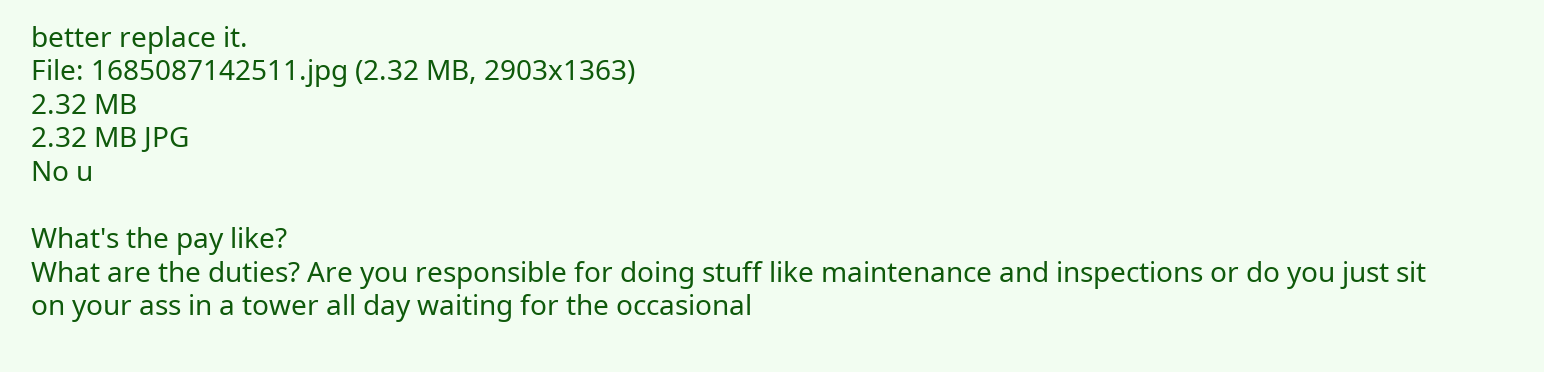better replace it.
File: 1685087142511.jpg (2.32 MB, 2903x1363)
2.32 MB
2.32 MB JPG
No u

What's the pay like?
What are the duties? Are you responsible for doing stuff like maintenance and inspections or do you just sit on your ass in a tower all day waiting for the occasional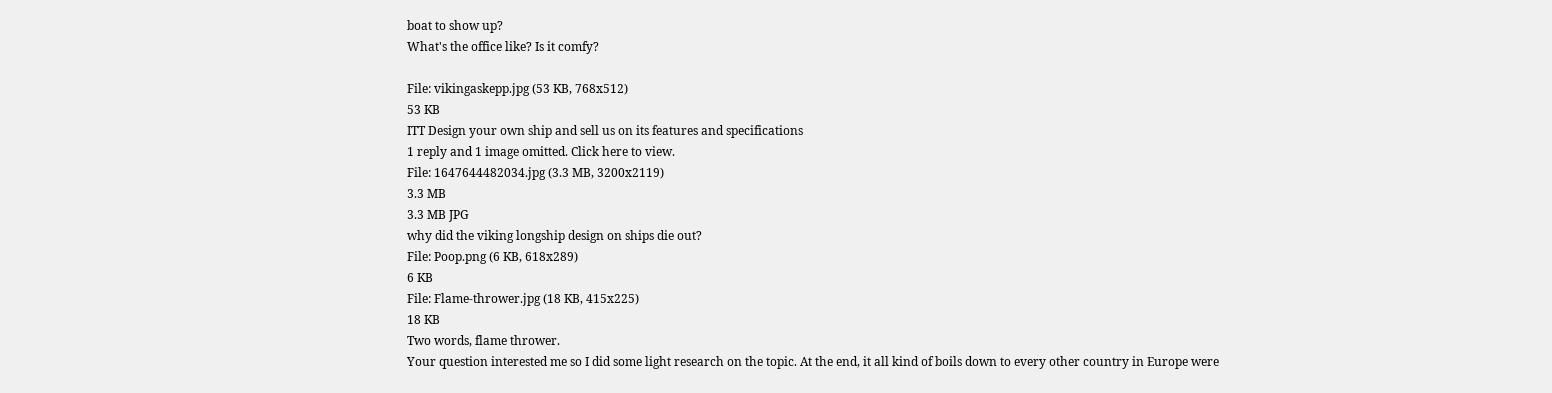boat to show up?
What's the office like? Is it comfy?

File: vikingaskepp.jpg (53 KB, 768x512)
53 KB
ITT Design your own ship and sell us on its features and specifications
1 reply and 1 image omitted. Click here to view.
File: 1647644482034.jpg (3.3 MB, 3200x2119)
3.3 MB
3.3 MB JPG
why did the viking longship design on ships die out?
File: Poop.png (6 KB, 618x289)
6 KB
File: Flame-thrower.jpg (18 KB, 415x225)
18 KB
Two words, flame thrower.
Your question interested me so I did some light research on the topic. At the end, it all kind of boils down to every other country in Europe were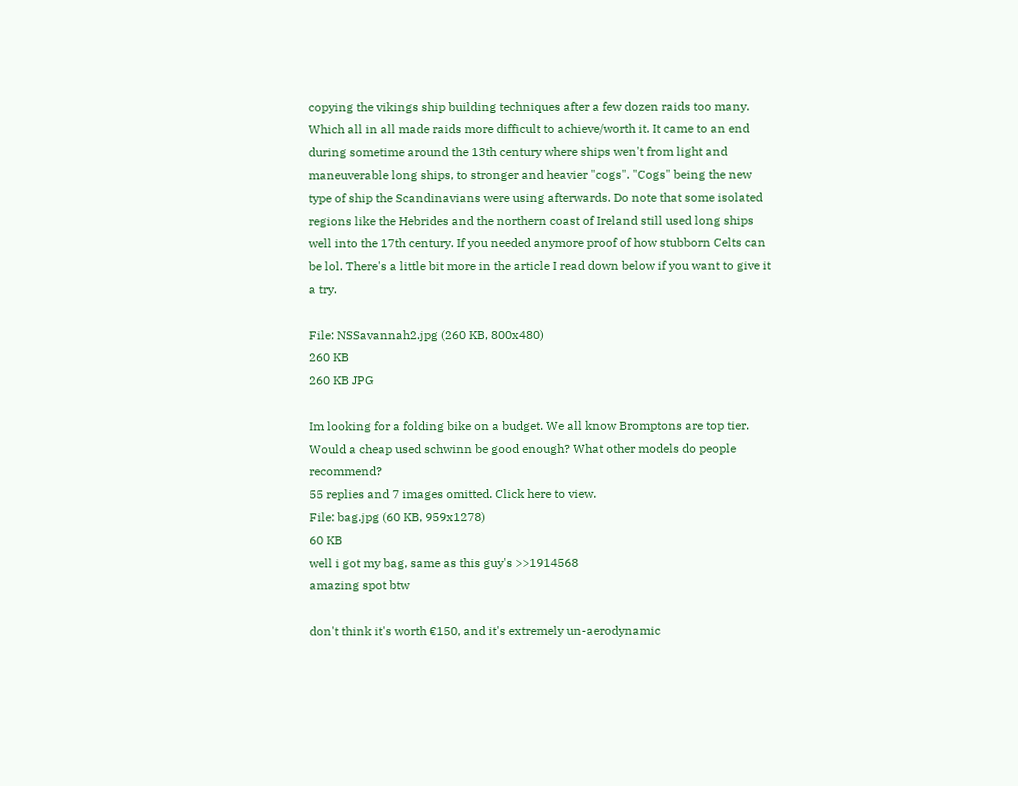copying the vikings ship building techniques after a few dozen raids too many. Which all in all made raids more difficult to achieve/worth it. It came to an end during sometime around the 13th century where ships wen't from light and maneuverable long ships, to stronger and heavier "cogs". "Cogs" being the new type of ship the Scandinavians were using afterwards. Do note that some isolated regions like the Hebrides and the northern coast of Ireland still used long ships well into the 17th century. If you needed anymore proof of how stubborn Celts can be lol. There's a little bit more in the article I read down below if you want to give it a try.

File: NSSavannah2.jpg (260 KB, 800x480)
260 KB
260 KB JPG

Im looking for a folding bike on a budget. We all know Bromptons are top tier. Would a cheap used schwinn be good enough? What other models do people recommend?
55 replies and 7 images omitted. Click here to view.
File: bag.jpg (60 KB, 959x1278)
60 KB
well i got my bag, same as this guy's >>1914568
amazing spot btw

don't think it's worth €150, and it's extremely un-aerodynamic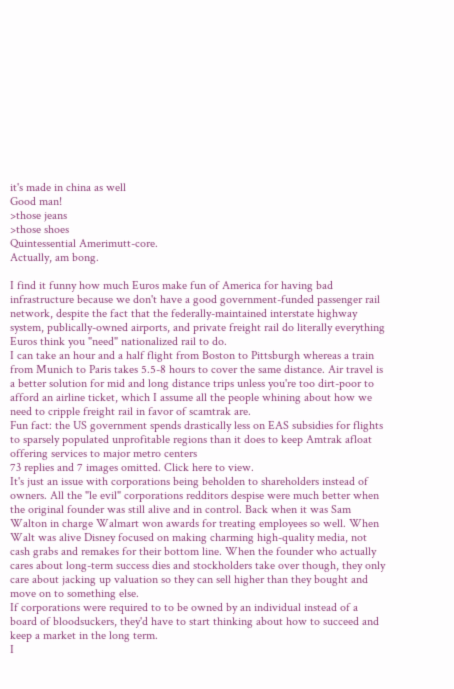it's made in china as well
Good man!
>those jeans
>those shoes
Quintessential Amerimutt-core.
Actually, am bong.

I find it funny how much Euros make fun of America for having bad infrastructure because we don't have a good government-funded passenger rail network, despite the fact that the federally-maintained interstate highway system, publically-owned airports, and private freight rail do literally everything Euros think you "need" nationalized rail to do.
I can take an hour and a half flight from Boston to Pittsburgh whereas a train from Munich to Paris takes 5.5-8 hours to cover the same distance. Air travel is a better solution for mid and long distance trips unless you're too dirt-poor to afford an airline ticket, which I assume all the people whining about how we need to cripple freight rail in favor of scamtrak are.
Fun fact: the US government spends drastically less on EAS subsidies for flights to sparsely populated unprofitable regions than it does to keep Amtrak afloat offering services to major metro centers
73 replies and 7 images omitted. Click here to view.
It's just an issue with corporations being beholden to shareholders instead of owners. All the "le evil" corporations redditors despise were much better when the original founder was still alive and in control. Back when it was Sam Walton in charge Walmart won awards for treating employees so well. When Walt was alive Disney focused on making charming high-quality media, not cash grabs and remakes for their bottom line. When the founder who actually cares about long-term success dies and stockholders take over though, they only care about jacking up valuation so they can sell higher than they bought and move on to something else.
If corporations were required to to be owned by an individual instead of a board of bloodsuckers, they'd have to start thinking about how to succeed and keep a market in the long term.
I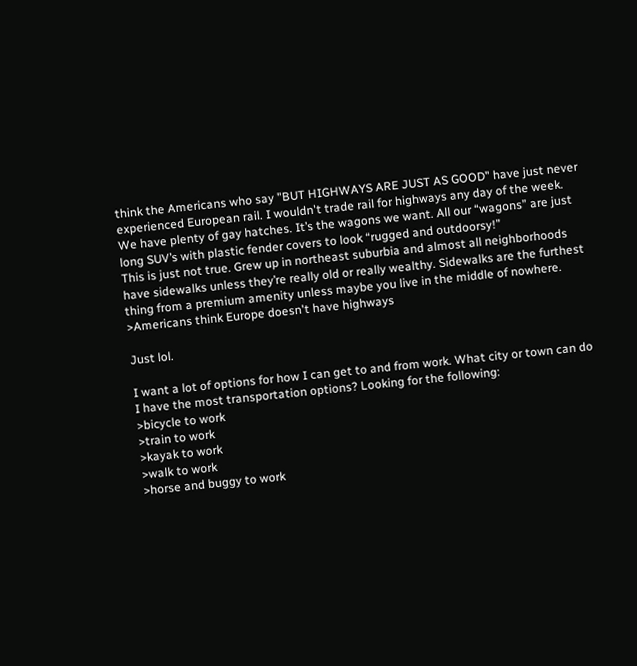think the Americans who say "BUT HIGHWAYS ARE JUST AS GOOD" have just never experienced European rail. I wouldn't trade rail for highways any day of the week.
We have plenty of gay hatches. It’s the wagons we want. All our “wagons” are just long SUV’s with plastic fender covers to look “rugged and outdoorsy!”
This is just not true. Grew up in northeast suburbia and almost all neighborhoods have sidewalks unless they’re really old or really wealthy. Sidewalks are the furthest thing from a premium amenity unless maybe you live in the middle of nowhere.
>Americans think Europe doesn't have highways

Just lol.

I want a lot of options for how I can get to and from work. What city or town can do I have the most transportation options? Looking for the following:
>bicycle to work
>train to work
>kayak to work
>walk to work
>horse and buggy to work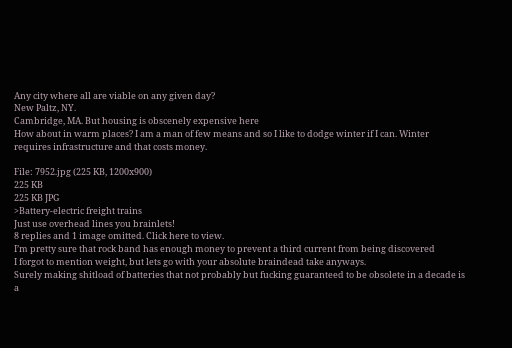Any city where all are viable on any given day?
New Paltz, NY.
Cambridge, MA. But housing is obscenely expensive here
How about in warm places? I am a man of few means and so I like to dodge winter if I can. Winter requires infrastructure and that costs money.

File: 7952.jpg (225 KB, 1200x900)
225 KB
225 KB JPG
>Battery-electric freight trains
Just use overhead lines you brainlets!
8 replies and 1 image omitted. Click here to view.
I’m pretty sure that rock band has enough money to prevent a third current from being discovered
I forgot to mention weight, but lets go with your absolute braindead take anyways.
Surely making shitload of batteries that not probably but fucking guaranteed to be obsolete in a decade is a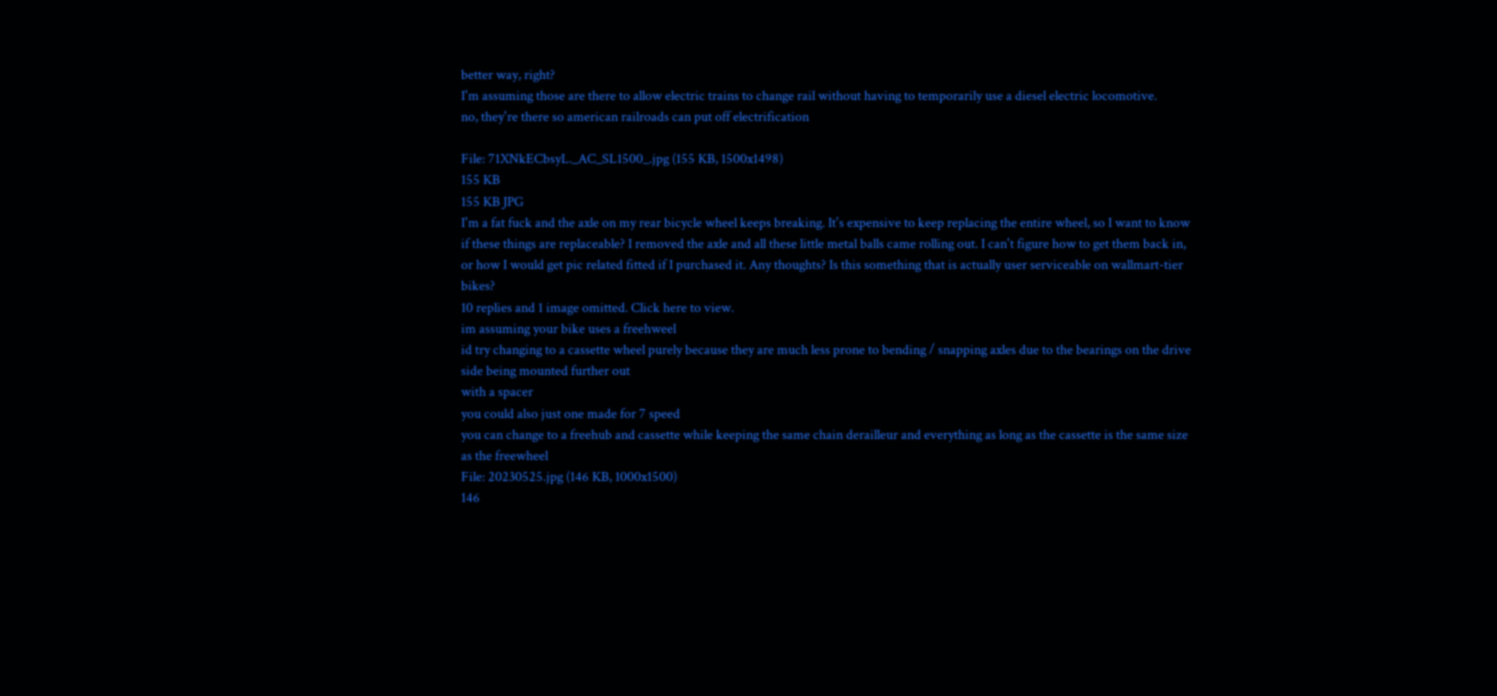better way, right?
I'm assuming those are there to allow electric trains to change rail without having to temporarily use a diesel electric locomotive.
no, they're there so american railroads can put off electrification

File: 71XNkECbsyL._AC_SL1500_.jpg (155 KB, 1500x1498)
155 KB
155 KB JPG
I'm a fat fuck and the axle on my rear bicycle wheel keeps breaking. It's expensive to keep replacing the entire wheel, so I want to know if these things are replaceable? I removed the axle and all these little metal balls came rolling out. I can't figure how to get them back in, or how I would get pic related fitted if I purchased it. Any thoughts? Is this something that is actually user serviceable on wallmart-tier bikes?
10 replies and 1 image omitted. Click here to view.
im assuming your bike uses a freehweel
id try changing to a cassette wheel purely because they are much less prone to bending / snapping axles due to the bearings on the drive side being mounted further out
with a spacer
you could also just one made for 7 speed
you can change to a freehub and cassette while keeping the same chain derailleur and everything as long as the cassette is the same size as the freewheel
File: 20230525.jpg (146 KB, 1000x1500)
146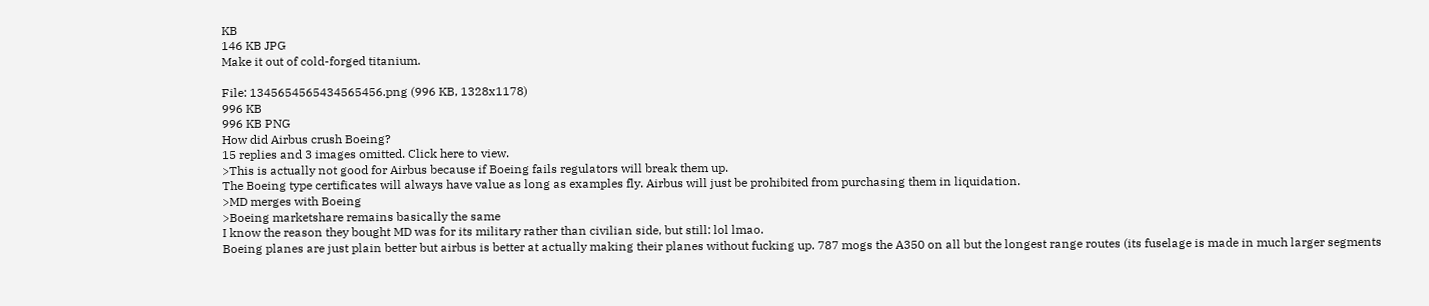KB
146 KB JPG
Make it out of cold-forged titanium.

File: 1345654565434565456.png (996 KB, 1328x1178)
996 KB
996 KB PNG
How did Airbus crush Boeing?
15 replies and 3 images omitted. Click here to view.
>This is actually not good for Airbus because if Boeing fails regulators will break them up.
The Boeing type certificates will always have value as long as examples fly. Airbus will just be prohibited from purchasing them in liquidation.
>MD merges with Boeing
>Boeing marketshare remains basically the same
I know the reason they bought MD was for its military rather than civilian side, but still: lol lmao.
Boeing planes are just plain better but airbus is better at actually making their planes without fucking up. 787 mogs the A350 on all but the longest range routes (its fuselage is made in much larger segments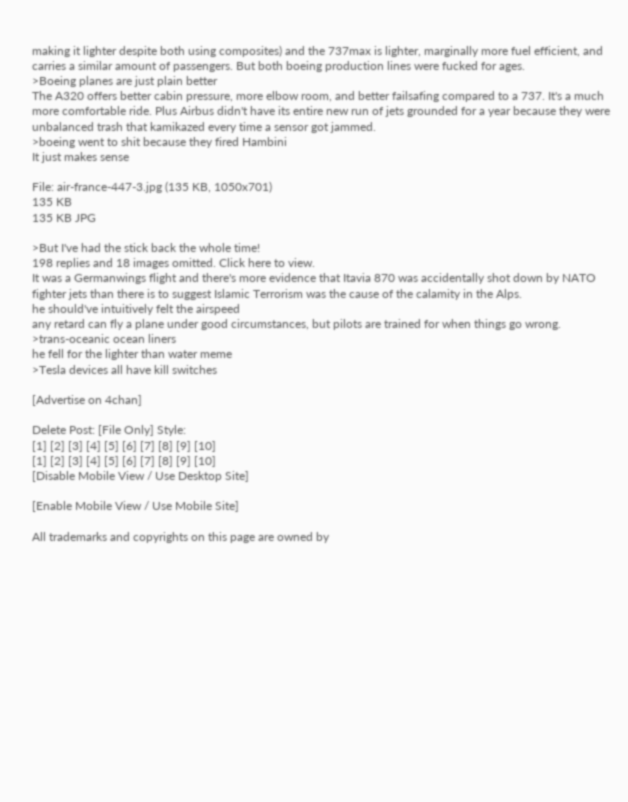making it lighter despite both using composites) and the 737max is lighter, marginally more fuel efficient, and carries a similar amount of passengers. But both boeing production lines were fucked for ages.
>Boeing planes are just plain better
The A320 offers better cabin pressure, more elbow room, and better failsafing compared to a 737. It's a much more comfortable ride. Plus Airbus didn't have its entire new run of jets grounded for a year because they were unbalanced trash that kamikazed every time a sensor got jammed.
>boeing went to shit because they fired Hambini
It just makes sense

File: air-france-447-3.jpg (135 KB, 1050x701)
135 KB
135 KB JPG

>But I've had the stick back the whole time!
198 replies and 18 images omitted. Click here to view.
It was a Germanwings flight and there's more evidence that Itavia 870 was accidentally shot down by NATO fighter jets than there is to suggest Islamic Terrorism was the cause of the calamity in the Alps.
he should've intuitively felt the airspeed
any retard can fly a plane under good circumstances, but pilots are trained for when things go wrong.
>trans-oceanic ocean liners
he fell for the lighter than water meme
>Tesla devices all have kill switches

[Advertise on 4chan]

Delete Post: [File Only] Style:
[1] [2] [3] [4] [5] [6] [7] [8] [9] [10]
[1] [2] [3] [4] [5] [6] [7] [8] [9] [10]
[Disable Mobile View / Use Desktop Site]

[Enable Mobile View / Use Mobile Site]

All trademarks and copyrights on this page are owned by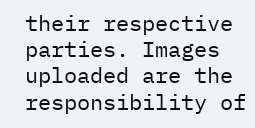their respective parties. Images uploaded are the responsibility of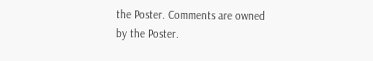the Poster. Comments are owned by the Poster.